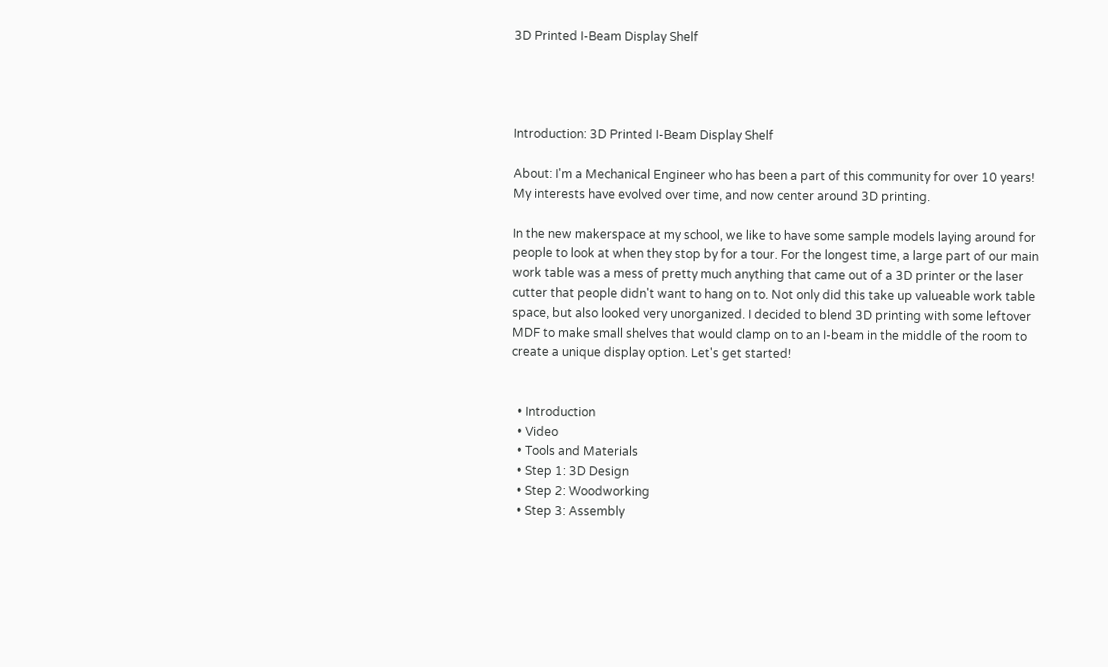3D Printed I-Beam Display Shelf




Introduction: 3D Printed I-Beam Display Shelf

About: I'm a Mechanical Engineer who has been a part of this community for over 10 years! My interests have evolved over time, and now center around 3D printing.

In the new makerspace at my school, we like to have some sample models laying around for people to look at when they stop by for a tour. For the longest time, a large part of our main work table was a mess of pretty much anything that came out of a 3D printer or the laser cutter that people didn't want to hang on to. Not only did this take up valueable work table space, but also looked very unorganized. I decided to blend 3D printing with some leftover MDF to make small shelves that would clamp on to an I-beam in the middle of the room to create a unique display option. Let's get started!


  • Introduction
  • Video
  • Tools and Materials
  • Step 1: 3D Design
  • Step 2: Woodworking
  • Step 3: Assembly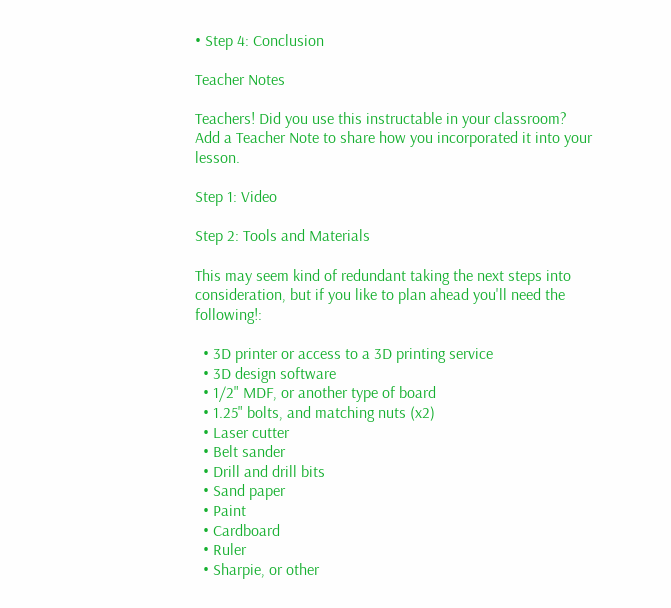• Step 4: Conclusion

Teacher Notes

Teachers! Did you use this instructable in your classroom?
Add a Teacher Note to share how you incorporated it into your lesson.

Step 1: Video

Step 2: Tools and Materials

This may seem kind of redundant taking the next steps into consideration, but if you like to plan ahead you'll need the following!:

  • 3D printer or access to a 3D printing service
  • 3D design software
  • 1/2" MDF, or another type of board
  • 1.25" bolts, and matching nuts (x2)
  • Laser cutter
  • Belt sander
  • Drill and drill bits
  • Sand paper
  • Paint
  • Cardboard
  • Ruler
  • Sharpie, or other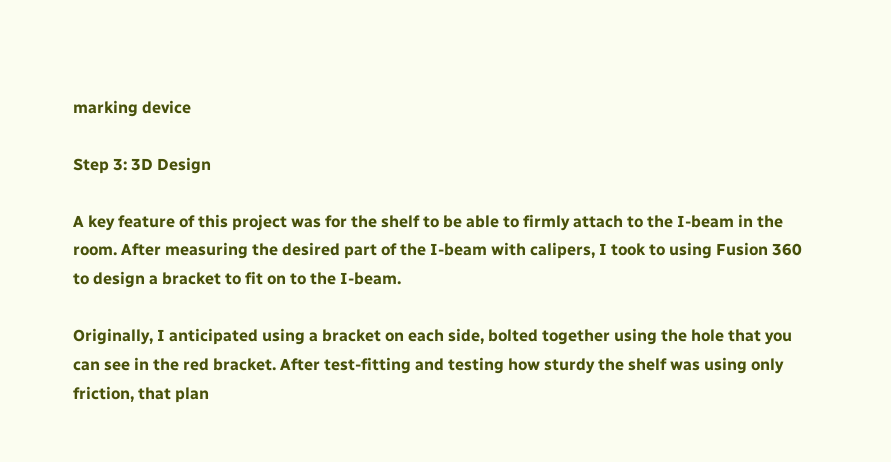marking device

Step 3: 3D Design

A key feature of this project was for the shelf to be able to firmly attach to the I-beam in the room. After measuring the desired part of the I-beam with calipers, I took to using Fusion 360 to design a bracket to fit on to the I-beam.

Originally, I anticipated using a bracket on each side, bolted together using the hole that you can see in the red bracket. After test-fitting and testing how sturdy the shelf was using only friction, that plan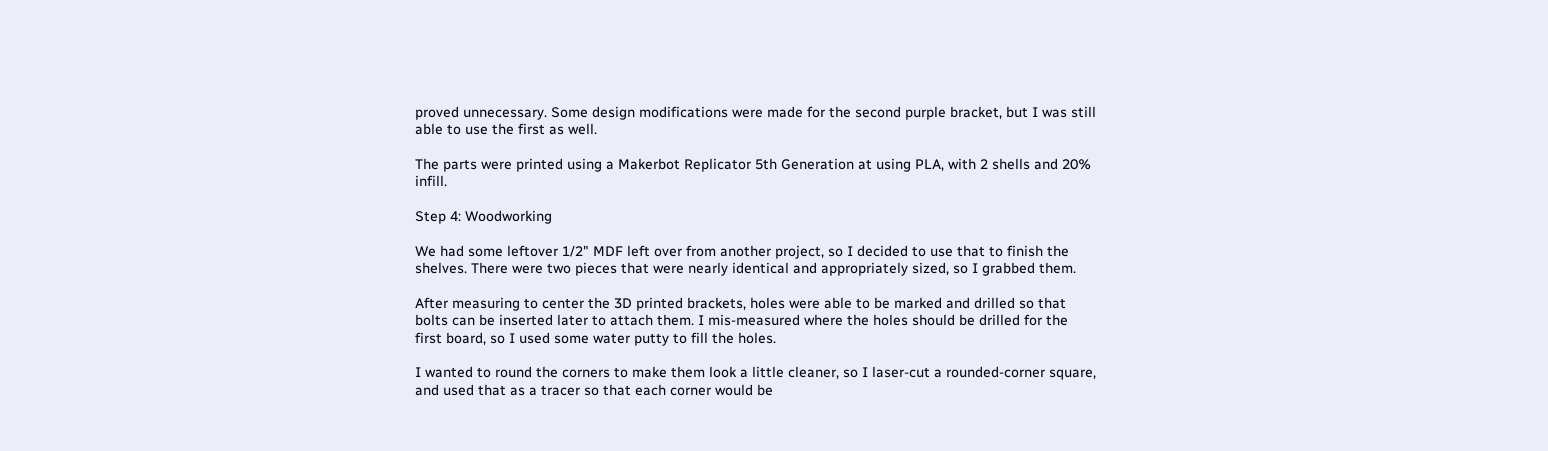proved unnecessary. Some design modifications were made for the second purple bracket, but I was still able to use the first as well.

The parts were printed using a Makerbot Replicator 5th Generation at using PLA, with 2 shells and 20% infill.

Step 4: Woodworking

We had some leftover 1/2" MDF left over from another project, so I decided to use that to finish the shelves. There were two pieces that were nearly identical and appropriately sized, so I grabbed them.

After measuring to center the 3D printed brackets, holes were able to be marked and drilled so that bolts can be inserted later to attach them. I mis-measured where the holes should be drilled for the first board, so I used some water putty to fill the holes.

I wanted to round the corners to make them look a little cleaner, so I laser-cut a rounded-corner square, and used that as a tracer so that each corner would be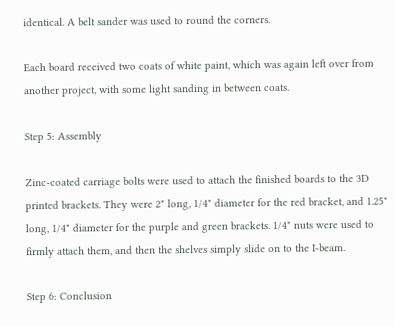identical. A belt sander was used to round the corners.

Each board received two coats of white paint, which was again left over from another project, with some light sanding in between coats.

Step 5: Assembly

Zinc-coated carriage bolts were used to attach the finished boards to the 3D printed brackets. They were 2" long, 1/4" diameter for the red bracket, and 1.25" long, 1/4" diameter for the purple and green brackets. 1/4" nuts were used to firmly attach them, and then the shelves simply slide on to the I-beam.

Step 6: Conclusion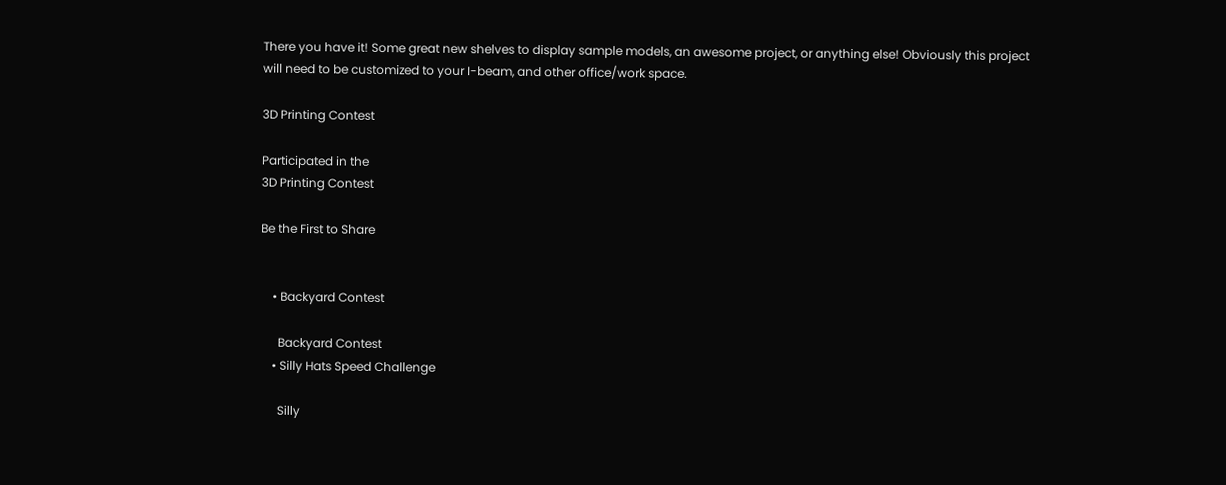There you have it! Some great new shelves to display sample models, an awesome project, or anything else! Obviously this project will need to be customized to your I-beam, and other office/work space.

3D Printing Contest

Participated in the
3D Printing Contest

Be the First to Share


    • Backyard Contest

      Backyard Contest
    • Silly Hats Speed Challenge

      Silly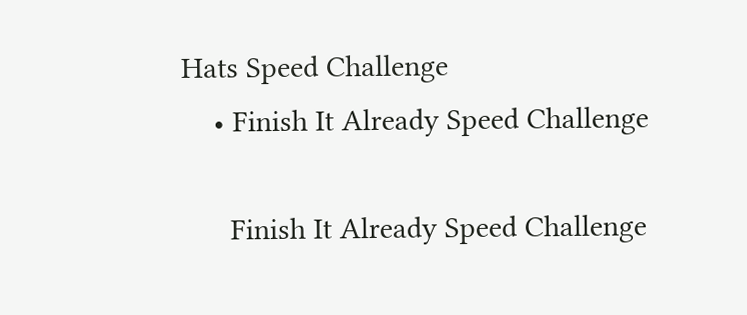Hats Speed Challenge
    • Finish It Already Speed Challenge

      Finish It Already Speed Challenge